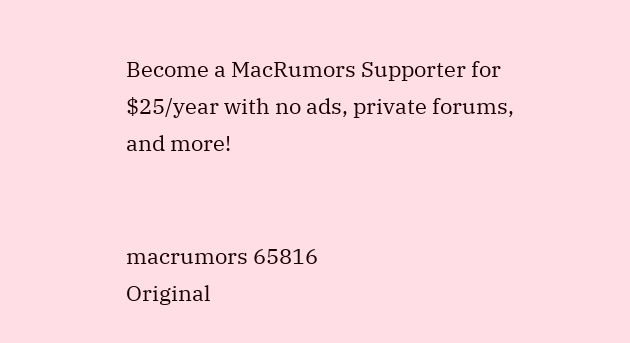Become a MacRumors Supporter for $25/year with no ads, private forums, and more!


macrumors 65816
Original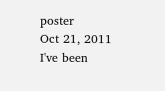poster
Oct 21, 2011
I've been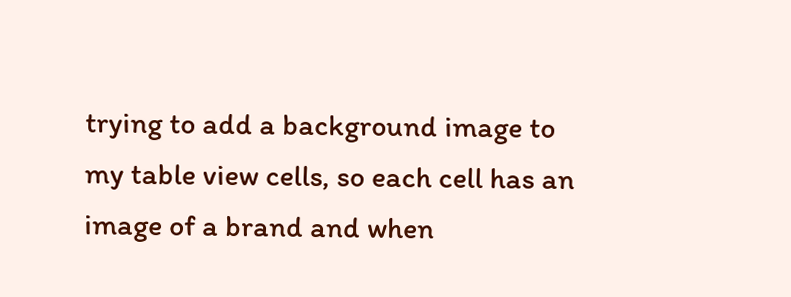trying to add a background image to my table view cells, so each cell has an image of a brand and when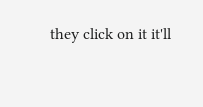they click on it it'll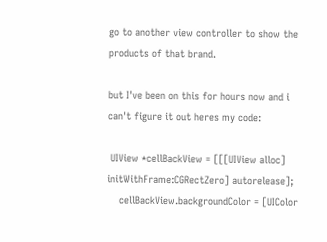go to another view controller to show the products of that brand.

but I've been on this for hours now and i can't figure it out heres my code:

 UIView *cellBackView = [[[UIView alloc] initWithFrame:CGRectZero] autorelease];
    cellBackView.backgroundColor = [UIColor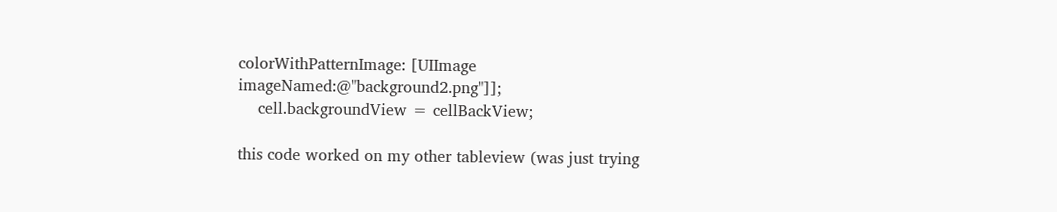colorWithPatternImage: [UIImage imageNamed:@"background2.png"]];
    cell.backgroundView = cellBackView;

this code worked on my other tableview (was just trying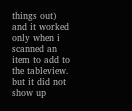things out) and it worked only when i scanned an item to add to the tableview. but it did not show up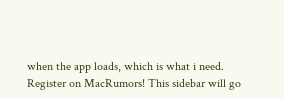when the app loads, which is what i need.
Register on MacRumors! This sidebar will go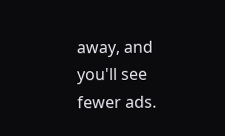away, and you'll see fewer ads.